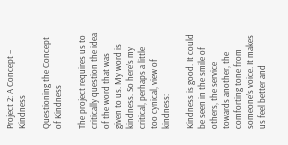Project 2: A Concept – Kindness

Questioning the Concept of Kindness

The project requires us to critically question the idea of the word that was given to us. My word is kindness. So here’s my critical, perhaps a little too cynical, view of kindness:

Kindness is good. It could be seen in the smile of others, the service towards another, the comforting tone from someone’s voice. It makes us feel better and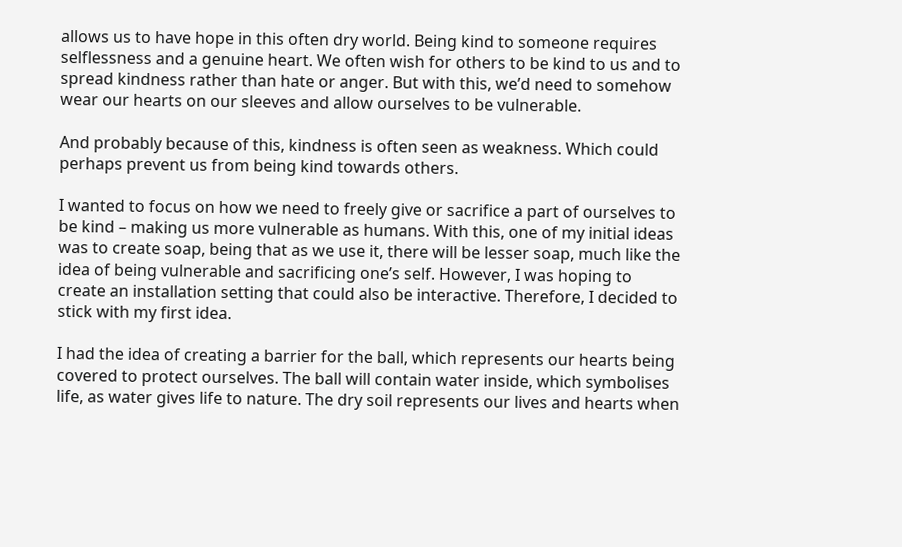allows us to have hope in this often dry world. Being kind to someone requires selflessness and a genuine heart. We often wish for others to be kind to us and to spread kindness rather than hate or anger. But with this, we’d need to somehow wear our hearts on our sleeves and allow ourselves to be vulnerable.

And probably because of this, kindness is often seen as weakness. Which could perhaps prevent us from being kind towards others.

I wanted to focus on how we need to freely give or sacrifice a part of ourselves to be kind – making us more vulnerable as humans. With this, one of my initial ideas was to create soap, being that as we use it, there will be lesser soap, much like the idea of being vulnerable and sacrificing one’s self. However, I was hoping to create an installation setting that could also be interactive. Therefore, I decided to stick with my first idea.

I had the idea of creating a barrier for the ball, which represents our hearts being covered to protect ourselves. The ball will contain water inside, which symbolises life, as water gives life to nature. The dry soil represents our lives and hearts when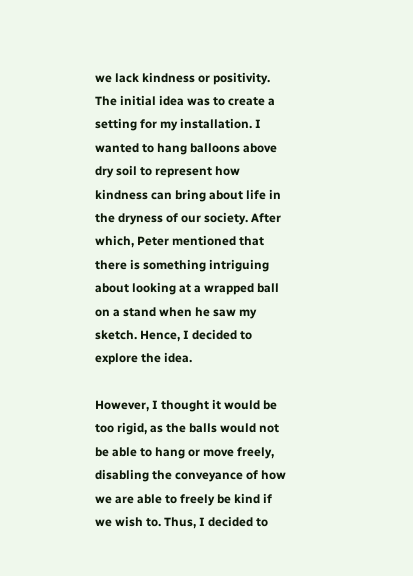we lack kindness or positivity. The initial idea was to create a setting for my installation. I wanted to hang balloons above dry soil to represent how kindness can bring about life in the dryness of our society. After which, Peter mentioned that there is something intriguing about looking at a wrapped ball on a stand when he saw my sketch. Hence, I decided to explore the idea.

However, I thought it would be too rigid, as the balls would not be able to hang or move freely, disabling the conveyance of how we are able to freely be kind if we wish to. Thus, I decided to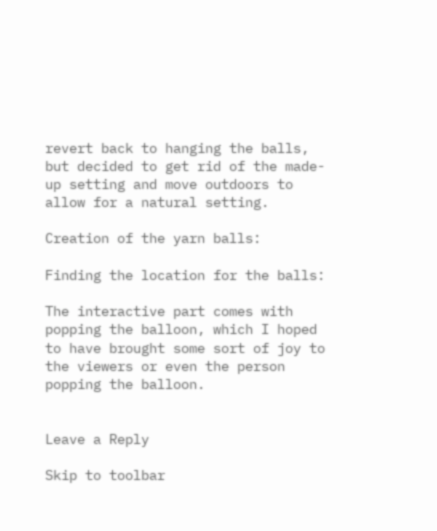revert back to hanging the balls, but decided to get rid of the made-up setting and move outdoors to allow for a natural setting.

Creation of the yarn balls:

Finding the location for the balls:

The interactive part comes with popping the balloon, which I hoped to have brought some sort of joy to the viewers or even the person popping the balloon.


Leave a Reply

Skip to toolbar